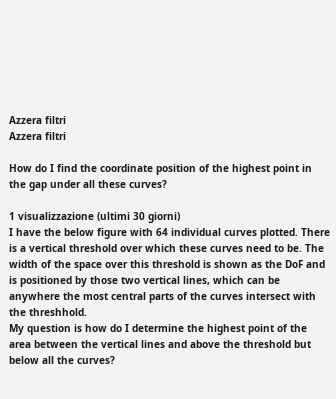Azzera filtri
Azzera filtri

How do I find the coordinate position of the highest point in the gap under all these curves?

1 visualizzazione (ultimi 30 giorni)
I have the below figure with 64 individual curves plotted. There is a vertical threshold over which these curves need to be. The width of the space over this threshold is shown as the DoF and is positioned by those two vertical lines, which can be anywhere the most central parts of the curves intersect with the threshhold.
My question is how do I determine the highest point of the area between the vertical lines and above the threshold but below all the curves?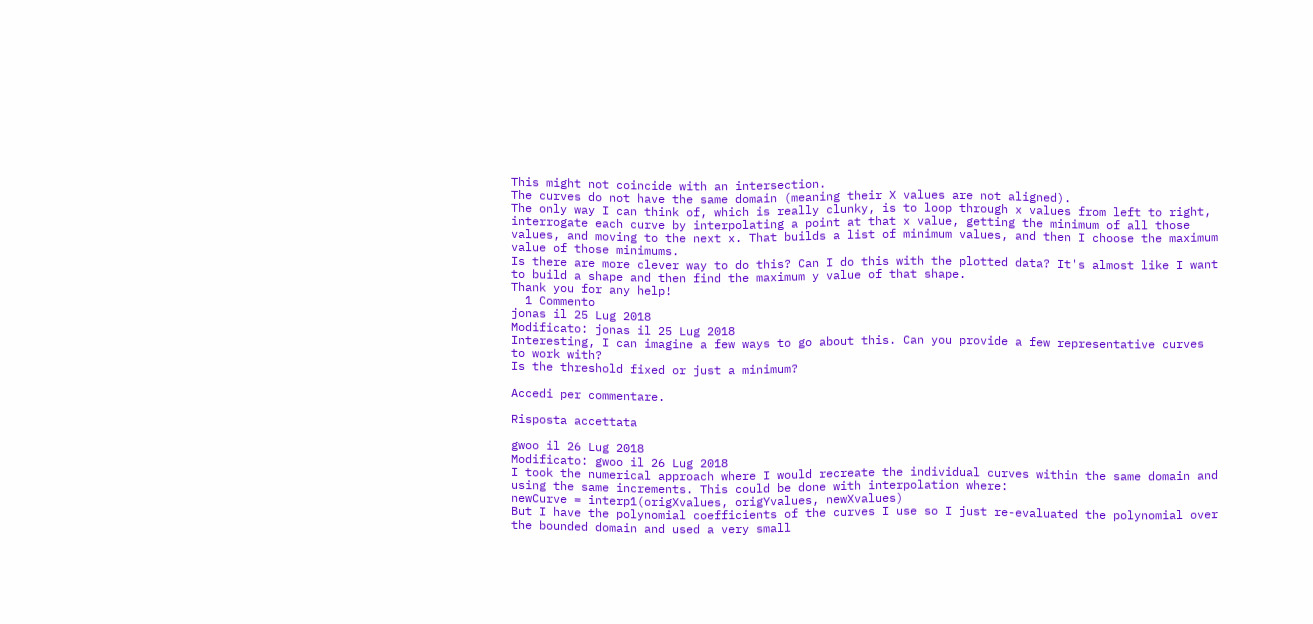This might not coincide with an intersection.
The curves do not have the same domain (meaning their X values are not aligned).
The only way I can think of, which is really clunky, is to loop through x values from left to right, interrogate each curve by interpolating a point at that x value, getting the minimum of all those values, and moving to the next x. That builds a list of minimum values, and then I choose the maximum value of those minimums.
Is there are more clever way to do this? Can I do this with the plotted data? It's almost like I want to build a shape and then find the maximum y value of that shape.
Thank you for any help!
  1 Commento
jonas il 25 Lug 2018
Modificato: jonas il 25 Lug 2018
Interesting, I can imagine a few ways to go about this. Can you provide a few representative curves to work with?
Is the threshold fixed or just a minimum?

Accedi per commentare.

Risposta accettata

gwoo il 26 Lug 2018
Modificato: gwoo il 26 Lug 2018
I took the numerical approach where I would recreate the individual curves within the same domain and using the same increments. This could be done with interpolation where:
newCurve = interp1(origXvalues, origYvalues, newXvalues)
But I have the polynomial coefficients of the curves I use so I just re-evaluated the polynomial over the bounded domain and used a very small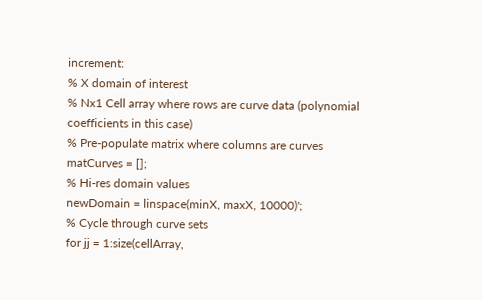increment:
% X domain of interest
% Nx1 Cell array where rows are curve data (polynomial coefficients in this case)
% Pre-populate matrix where columns are curves
matCurves = [];
% Hi-res domain values
newDomain = linspace(minX, maxX, 10000)';
% Cycle through curve sets
for jj = 1:size(cellArray,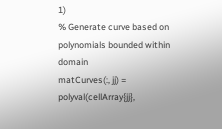1)
% Generate curve based on polynomials bounded within domain
matCurves(:, jj) = polyval(cellArray{jj},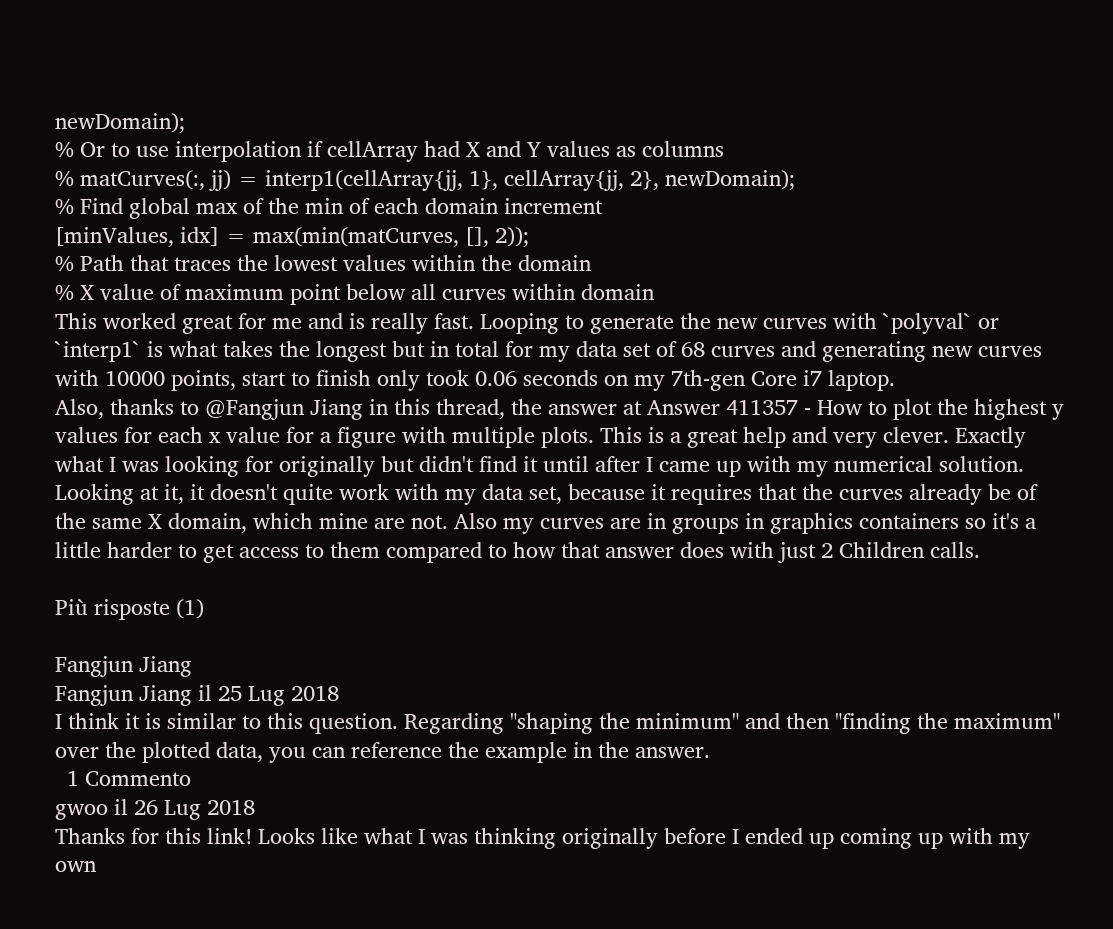newDomain);
% Or to use interpolation if cellArray had X and Y values as columns
% matCurves(:, jj) = interp1(cellArray{jj, 1}, cellArray{jj, 2}, newDomain);
% Find global max of the min of each domain increment
[minValues, idx] = max(min(matCurves, [], 2));
% Path that traces the lowest values within the domain
% X value of maximum point below all curves within domain
This worked great for me and is really fast. Looping to generate the new curves with `polyval` or `interp1` is what takes the longest but in total for my data set of 68 curves and generating new curves with 10000 points, start to finish only took 0.06 seconds on my 7th-gen Core i7 laptop.
Also, thanks to @Fangjun Jiang in this thread, the answer at Answer 411357 - How to plot the highest y values for each x value for a figure with multiple plots. This is a great help and very clever. Exactly what I was looking for originally but didn't find it until after I came up with my numerical solution. Looking at it, it doesn't quite work with my data set, because it requires that the curves already be of the same X domain, which mine are not. Also my curves are in groups in graphics containers so it's a little harder to get access to them compared to how that answer does with just 2 Children calls.

Più risposte (1)

Fangjun Jiang
Fangjun Jiang il 25 Lug 2018
I think it is similar to this question. Regarding "shaping the minimum" and then "finding the maximum" over the plotted data, you can reference the example in the answer.
  1 Commento
gwoo il 26 Lug 2018
Thanks for this link! Looks like what I was thinking originally before I ended up coming up with my own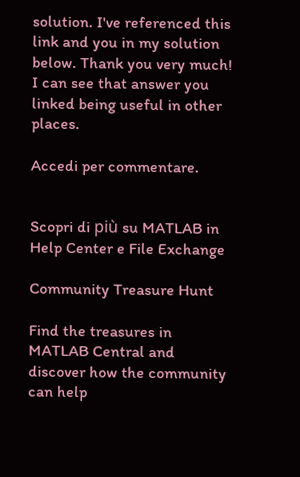solution. I've referenced this link and you in my solution below. Thank you very much! I can see that answer you linked being useful in other places.

Accedi per commentare.


Scopri di più su MATLAB in Help Center e File Exchange

Community Treasure Hunt

Find the treasures in MATLAB Central and discover how the community can help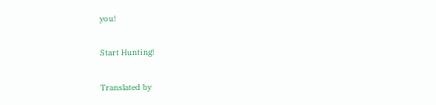you!

Start Hunting!

Translated by